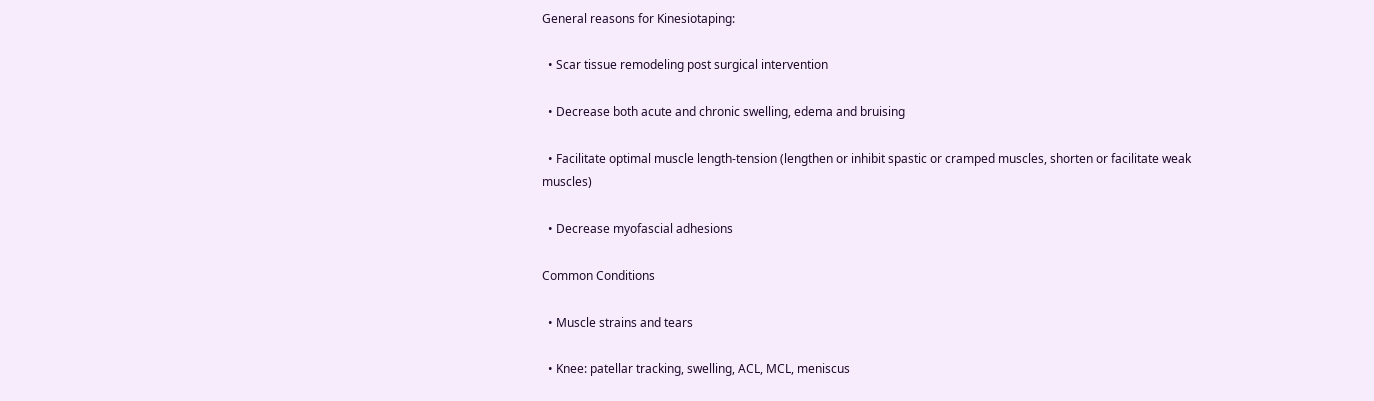General reasons for Kinesiotaping:

  • Scar tissue remodeling post surgical intervention

  • Decrease both acute and chronic swelling, edema and bruising

  • Facilitate optimal muscle length-tension (lengthen or inhibit spastic or cramped muscles, shorten or facilitate weak muscles)

  • Decrease myofascial adhesions

Common Conditions

  • Muscle strains and tears

  • Knee: patellar tracking, swelling, ACL, MCL, meniscus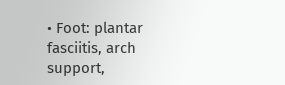• Foot: plantar fasciitis, arch support,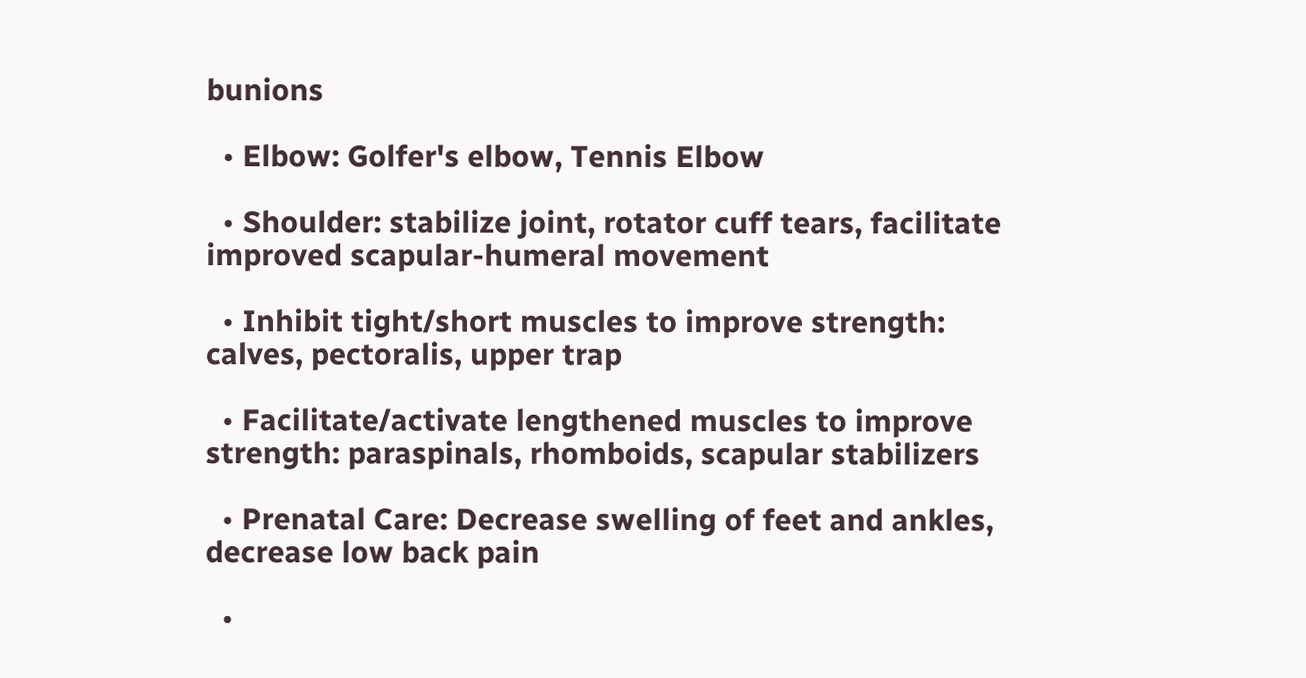bunions

  • Elbow: Golfer's elbow, Tennis Elbow

  • Shoulder: stabilize joint, rotator cuff tears, facilitate improved scapular-humeral movement

  • Inhibit tight/short muscles to improve strength: calves, pectoralis, upper trap

  • Facilitate/activate lengthened muscles to improve strength: paraspinals, rhomboids, scapular stabilizers

  • Prenatal Care: Decrease swelling of feet and ankles, decrease low back pain

  •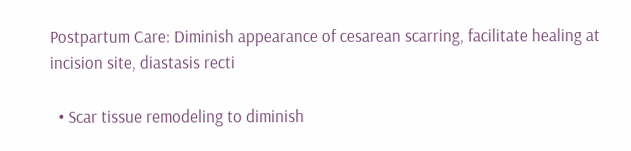Postpartum Care: Diminish appearance of cesarean scarring, facilitate healing at incision site, diastasis recti

  • Scar tissue remodeling to diminish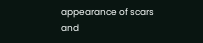appearance of scars and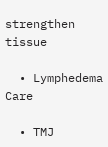strengthen tissue

  • Lymphedema Care

  • TMJ